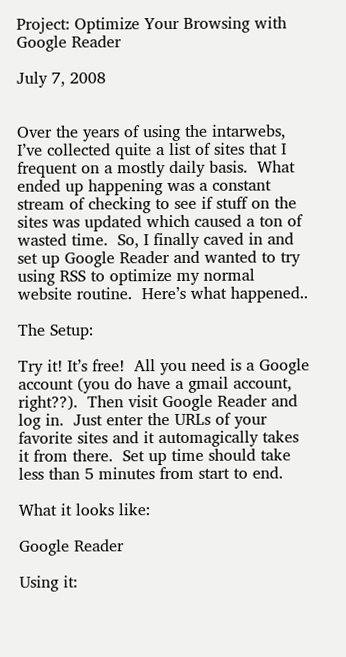Project: Optimize Your Browsing with Google Reader

July 7, 2008


Over the years of using the intarwebs, I’ve collected quite a list of sites that I frequent on a mostly daily basis.  What ended up happening was a constant stream of checking to see if stuff on the sites was updated which caused a ton of wasted time.  So, I finally caved in and set up Google Reader and wanted to try using RSS to optimize my normal website routine.  Here’s what happened..

The Setup:

Try it! It’s free!  All you need is a Google account (you do have a gmail account, right??).  Then visit Google Reader and log in.  Just enter the URLs of your favorite sites and it automagically takes it from there.  Set up time should take less than 5 minutes from start to end.

What it looks like:

Google Reader

Using it: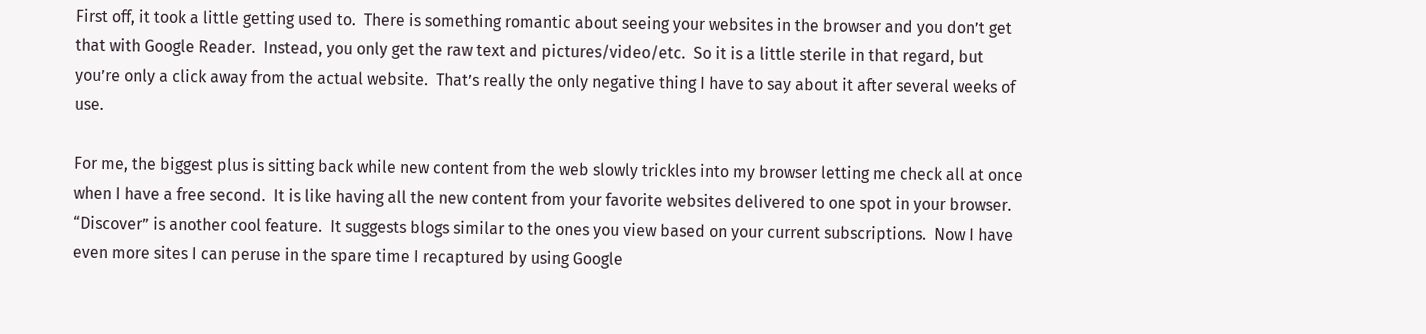First off, it took a little getting used to.  There is something romantic about seeing your websites in the browser and you don’t get that with Google Reader.  Instead, you only get the raw text and pictures/video/etc.  So it is a little sterile in that regard, but you’re only a click away from the actual website.  That’s really the only negative thing I have to say about it after several weeks of use.

For me, the biggest plus is sitting back while new content from the web slowly trickles into my browser letting me check all at once when I have a free second.  It is like having all the new content from your favorite websites delivered to one spot in your browser.  “Discover” is another cool feature.  It suggests blogs similar to the ones you view based on your current subscriptions.  Now I have even more sites I can peruse in the spare time I recaptured by using Google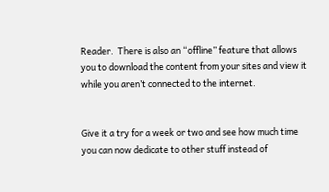Reader.  There is also an “offline” feature that allows you to download the content from your sites and view it while you aren’t connected to the internet.


Give it a try for a week or two and see how much time you can now dedicate to other stuff instead of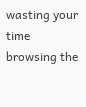wasting your time browsing the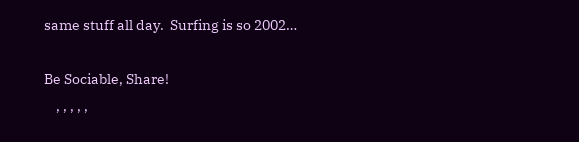same stuff all day.  Surfing is so 2002…

Be Sociable, Share!
    , , , , ,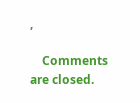,

    Comments are closed.